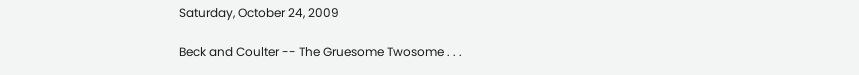Saturday, October 24, 2009

Beck and Coulter -- The Gruesome Twosome . . .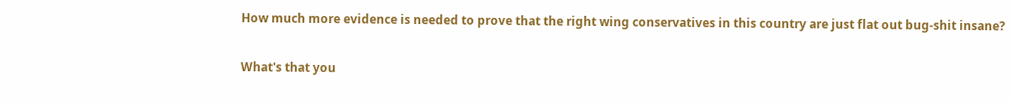How much more evidence is needed to prove that the right wing conservatives in this country are just flat out bug-shit insane?

What's that you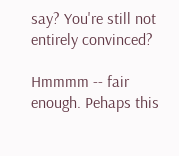say? You're still not entirely convinced?

Hmmmm -- fair enough. Pehaps this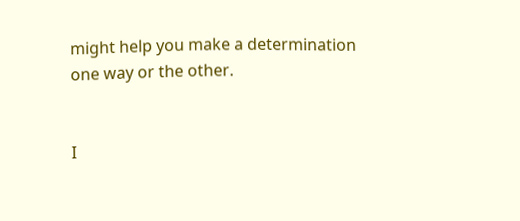might help you make a determination one way or the other.


I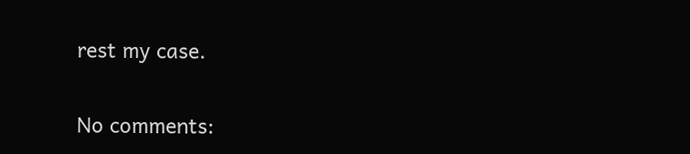rest my case.


No comments: